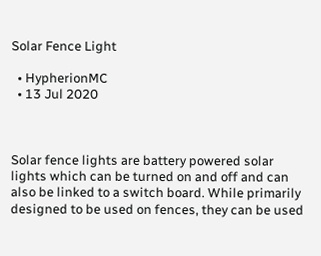Solar Fence Light

  • HypherionMC
  • 13 Jul 2020



Solar fence lights are battery powered solar lights which can be turned on and off and can also be linked to a switch board. While primarily designed to be used on fences, they can be used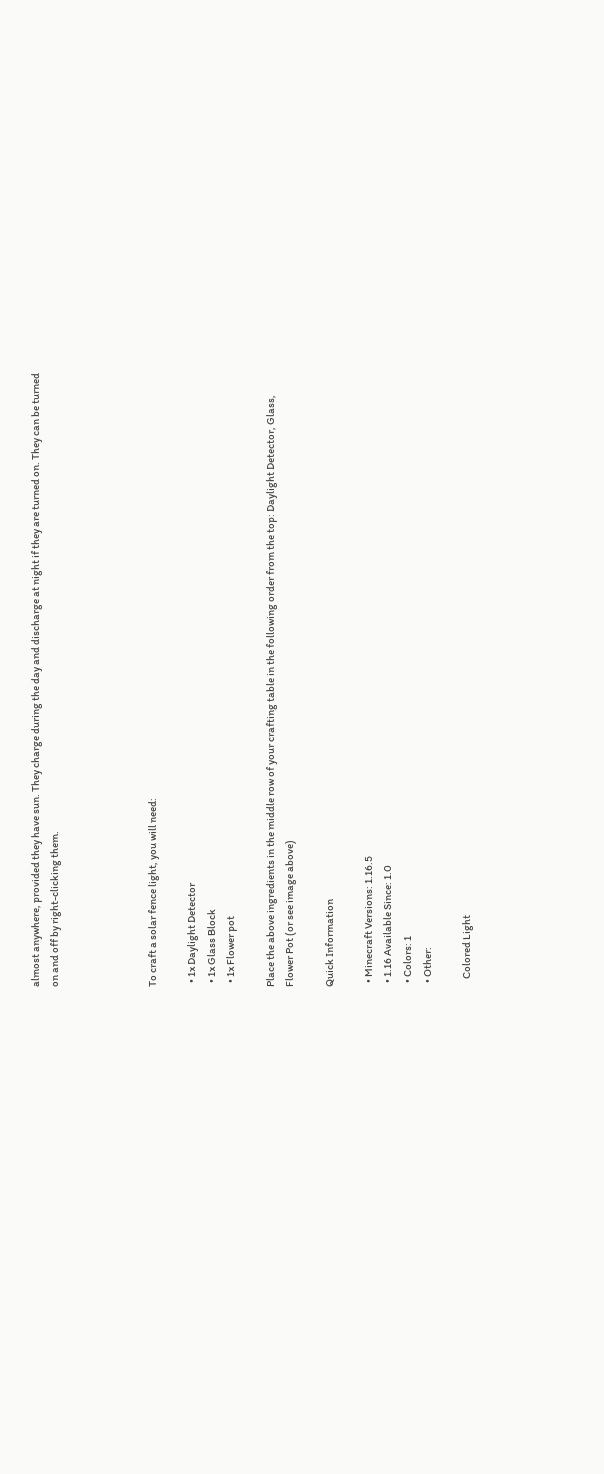almost anywhere, provided they have sun. They charge during the day and discharge at night if they are turned on. They can be turned on and off by right-clicking them.




To craft a solar fence light, you will need:

  • 1x Daylight Detector
  • 1x Glass Block
  • 1x Flower pot

Place the above ingredients in the middle row of your crafting table in the following order from the top: Daylight Detector, Glass, Flower Pot (or see image above)

Quick Information

  • Minecraft Versions: 1.16.5
  • 1.16 Available Since: 1.0
  • Colors: 1
  • Other:

    Colored Light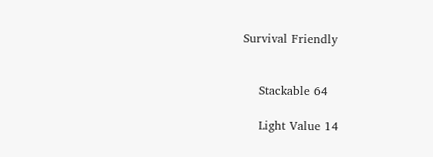Survival Friendly


    Stackable 64

    Light Value 14